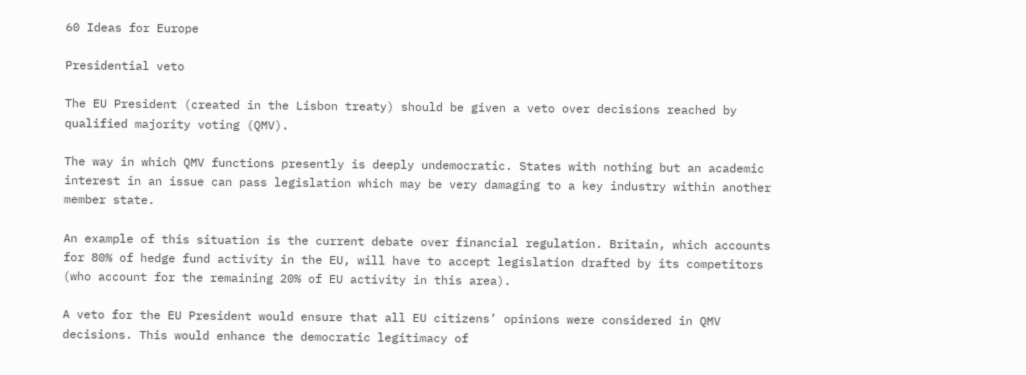60 Ideas for Europe

Presidential veto

The EU President (created in the Lisbon treaty) should be given a veto over decisions reached by qualified majority voting (QMV).

The way in which QMV functions presently is deeply undemocratic. States with nothing but an academic interest in an issue can pass legislation which may be very damaging to a key industry within another member state.

An example of this situation is the current debate over financial regulation. Britain, which accounts for 80% of hedge fund activity in the EU, will have to accept legislation drafted by its competitors (who account for the remaining 20% of EU activity in this area).

A veto for the EU President would ensure that all EU citizens’ opinions were considered in QMV decisions. This would enhance the democratic legitimacy of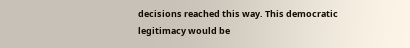decisions reached this way. This democratic legitimacy would be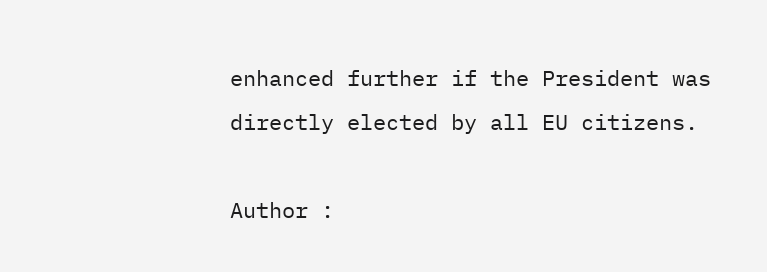enhanced further if the President was directly elected by all EU citizens.

Author :